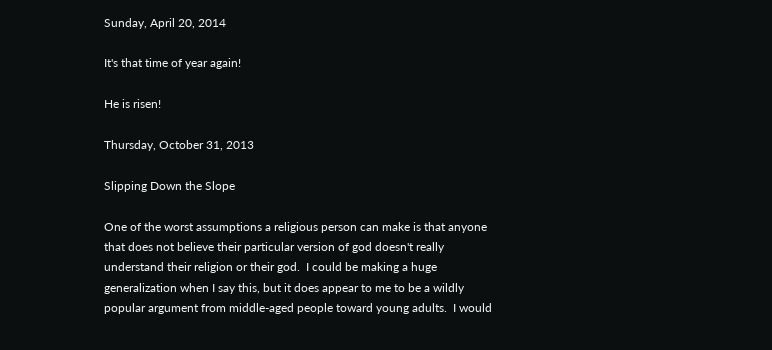Sunday, April 20, 2014

It's that time of year again!

He is risen!

Thursday, October 31, 2013

Slipping Down the Slope

One of the worst assumptions a religious person can make is that anyone that does not believe their particular version of god doesn't really understand their religion or their god.  I could be making a huge generalization when I say this, but it does appear to me to be a wildly popular argument from middle-aged people toward young adults.  I would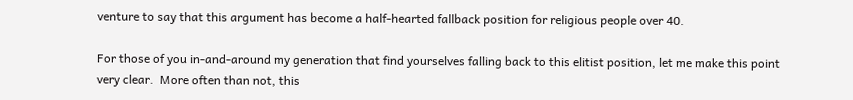venture to say that this argument has become a half-hearted fallback position for religious people over 40.

For those of you in-and-around my generation that find yourselves falling back to this elitist position, let me make this point very clear.  More often than not, this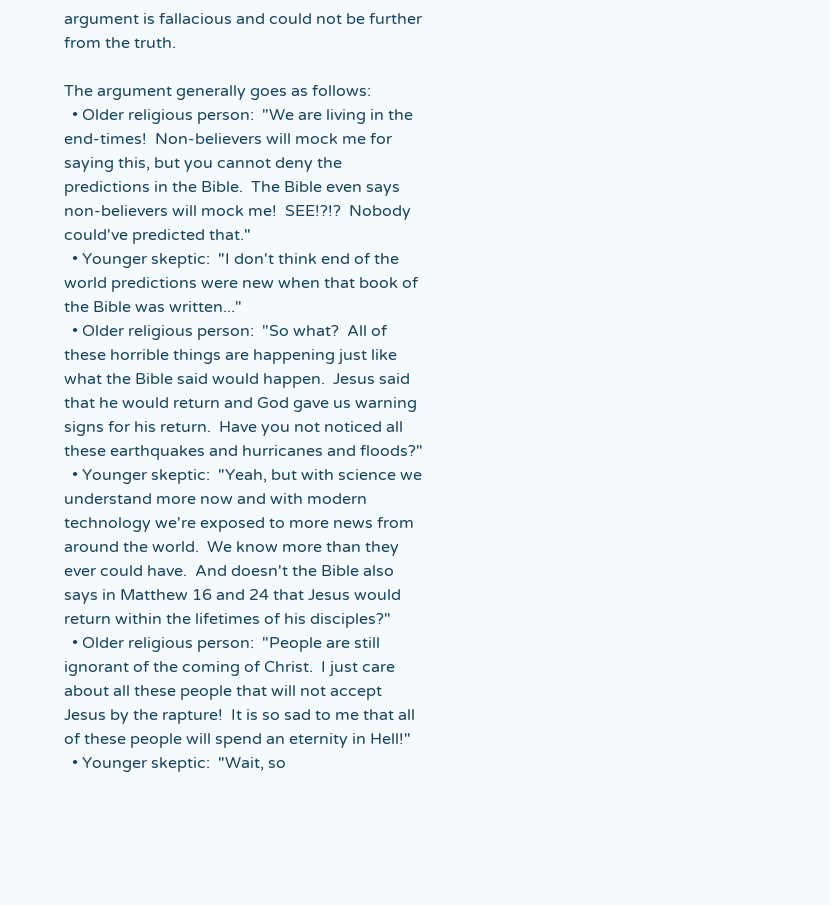argument is fallacious and could not be further from the truth.

The argument generally goes as follows:
  • Older religious person:  "We are living in the end-times!  Non-believers will mock me for saying this, but you cannot deny the predictions in the Bible.  The Bible even says non-believers will mock me!  SEE!?!?  Nobody could've predicted that."
  • Younger skeptic:  "I don't think end of the world predictions were new when that book of the Bible was written..."
  • Older religious person:  "So what?  All of these horrible things are happening just like what the Bible said would happen.  Jesus said that he would return and God gave us warning signs for his return.  Have you not noticed all these earthquakes and hurricanes and floods?"
  • Younger skeptic:  "Yeah, but with science we understand more now and with modern technology we're exposed to more news from around the world.  We know more than they ever could have.  And doesn't the Bible also says in Matthew 16 and 24 that Jesus would return within the lifetimes of his disciples?"
  • Older religious person:  "People are still ignorant of the coming of Christ.  I just care about all these people that will not accept Jesus by the rapture!  It is so sad to me that all of these people will spend an eternity in Hell!"
  • Younger skeptic:  "Wait, so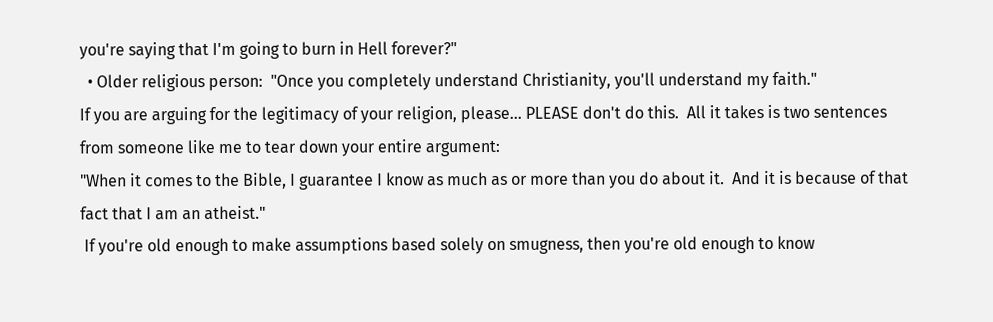you're saying that I'm going to burn in Hell forever?"
  • Older religious person:  "Once you completely understand Christianity, you'll understand my faith."
If you are arguing for the legitimacy of your religion, please... PLEASE don't do this.  All it takes is two sentences from someone like me to tear down your entire argument:
"When it comes to the Bible, I guarantee I know as much as or more than you do about it.  And it is because of that fact that I am an atheist."
 If you're old enough to make assumptions based solely on smugness, then you're old enough to know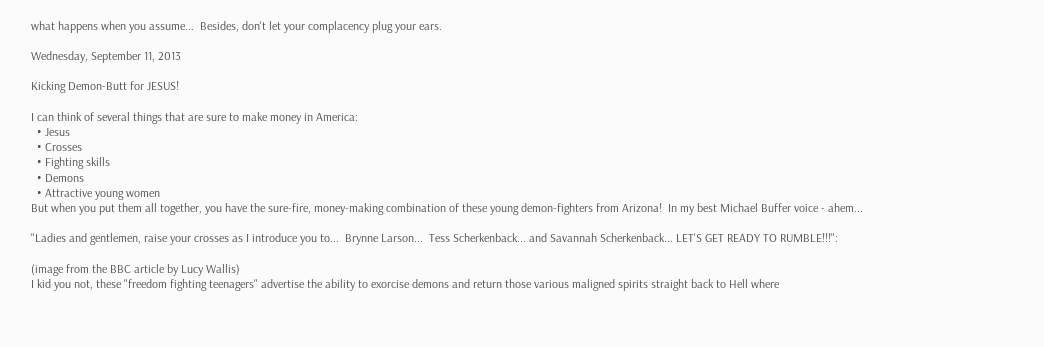what happens when you assume...  Besides, don't let your complacency plug your ears.

Wednesday, September 11, 2013

Kicking Demon-Butt for JESUS!

I can think of several things that are sure to make money in America:
  • Jesus
  • Crosses
  • Fighting skills
  • Demons
  • Attractive young women
But when you put them all together, you have the sure-fire, money-making combination of these young demon-fighters from Arizona!  In my best Michael Buffer voice - ahem...

"Ladies and gentlemen, raise your crosses as I introduce you to...  Brynne Larson...  Tess Scherkenback... and Savannah Scherkenback... LET'S GET READY TO RUMBLE!!!":

(image from the BBC article by Lucy Wallis)
I kid you not, these "freedom fighting teenagers" advertise the ability to exorcise demons and return those various maligned spirits straight back to Hell where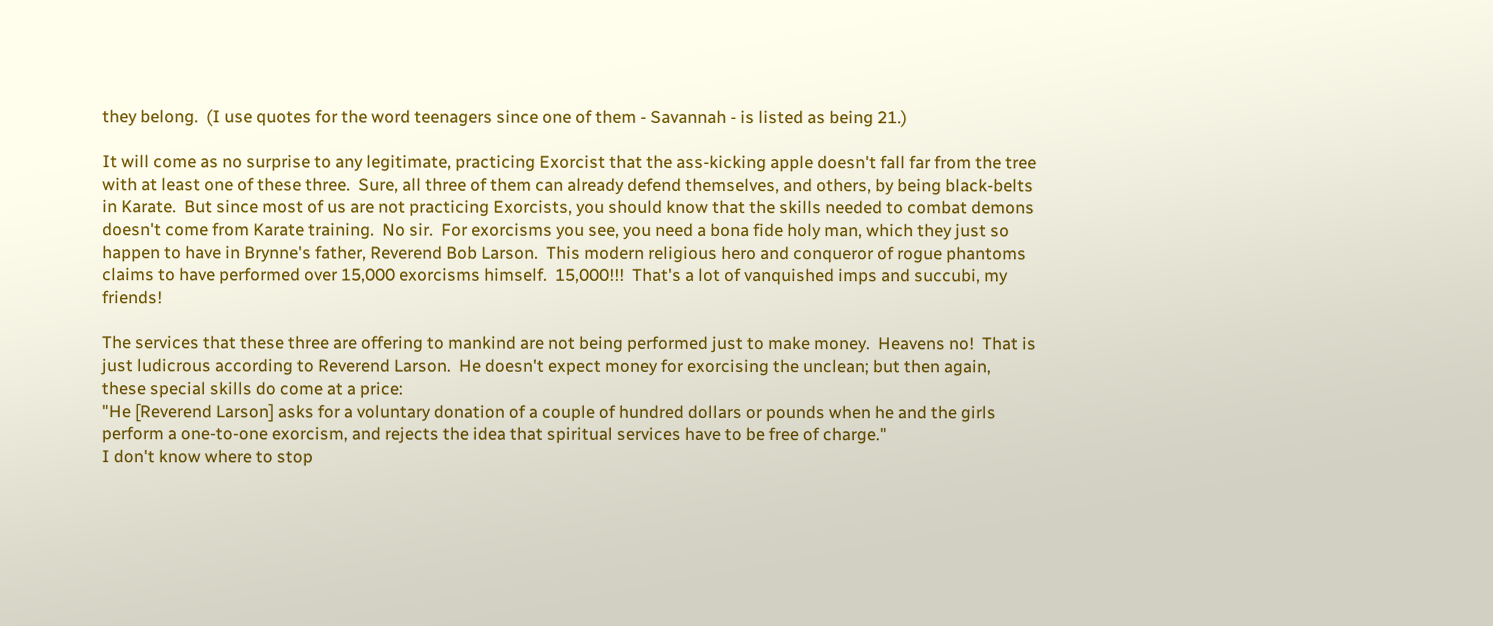they belong.  (I use quotes for the word teenagers since one of them - Savannah - is listed as being 21.)

It will come as no surprise to any legitimate, practicing Exorcist that the ass-kicking apple doesn't fall far from the tree with at least one of these three.  Sure, all three of them can already defend themselves, and others, by being black-belts in Karate.  But since most of us are not practicing Exorcists, you should know that the skills needed to combat demons doesn't come from Karate training.  No sir.  For exorcisms you see, you need a bona fide holy man, which they just so happen to have in Brynne's father, Reverend Bob Larson.  This modern religious hero and conqueror of rogue phantoms claims to have performed over 15,000 exorcisms himself.  15,000!!!  That's a lot of vanquished imps and succubi, my friends!

The services that these three are offering to mankind are not being performed just to make money.  Heavens no!  That is just ludicrous according to Reverend Larson.  He doesn't expect money for exorcising the unclean; but then again, these special skills do come at a price:
"He [Reverend Larson] asks for a voluntary donation of a couple of hundred dollars or pounds when he and the girls perform a one-to-one exorcism, and rejects the idea that spiritual services have to be free of charge."
I don't know where to stop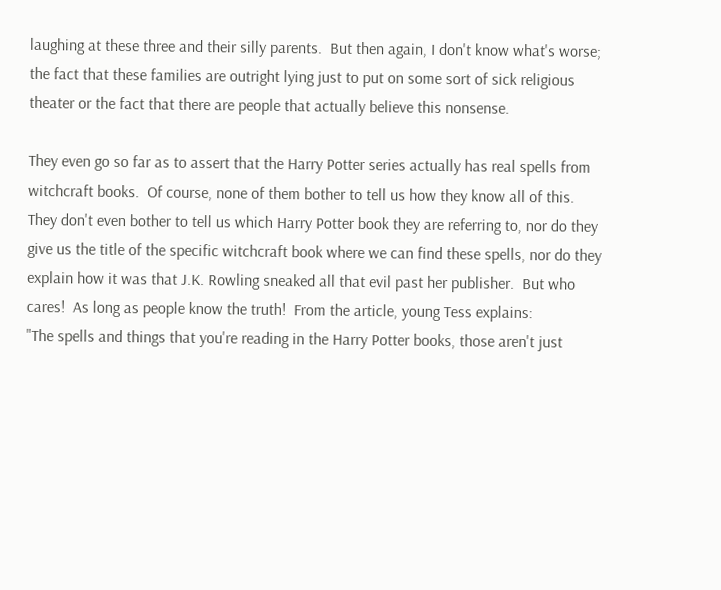laughing at these three and their silly parents.  But then again, I don't know what's worse; the fact that these families are outright lying just to put on some sort of sick religious theater or the fact that there are people that actually believe this nonsense.

They even go so far as to assert that the Harry Potter series actually has real spells from witchcraft books.  Of course, none of them bother to tell us how they know all of this.  They don't even bother to tell us which Harry Potter book they are referring to, nor do they give us the title of the specific witchcraft book where we can find these spells, nor do they explain how it was that J.K. Rowling sneaked all that evil past her publisher.  But who cares!  As long as people know the truth!  From the article, young Tess explains:
"The spells and things that you're reading in the Harry Potter books, those aren't just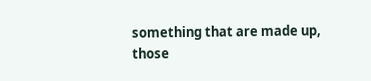something that are made up, those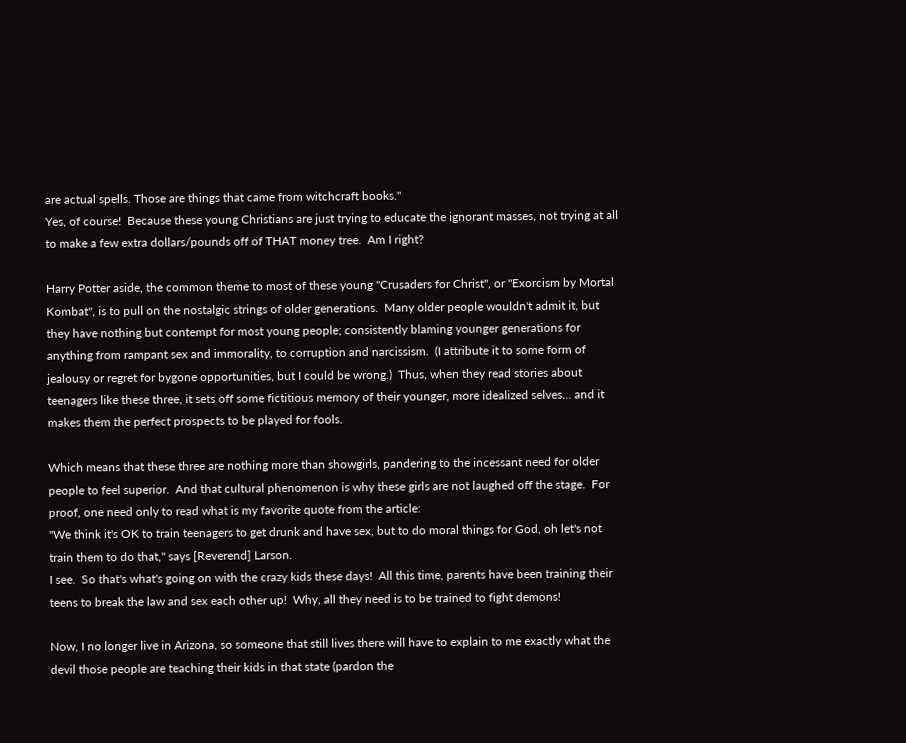are actual spells. Those are things that came from witchcraft books."
Yes, of course!  Because these young Christians are just trying to educate the ignorant masses, not trying at all to make a few extra dollars/pounds off of THAT money tree.  Am I right?

Harry Potter aside, the common theme to most of these young "Crusaders for Christ", or "Exorcism by Mortal Kombat", is to pull on the nostalgic strings of older generations.  Many older people wouldn't admit it, but they have nothing but contempt for most young people; consistently blaming younger generations for anything from rampant sex and immorality, to corruption and narcissism.  (I attribute it to some form of jealousy or regret for bygone opportunities, but I could be wrong.)  Thus, when they read stories about teenagers like these three, it sets off some fictitious memory of their younger, more idealized selves... and it makes them the perfect prospects to be played for fools.

Which means that these three are nothing more than showgirls, pandering to the incessant need for older people to feel superior.  And that cultural phenomenon is why these girls are not laughed off the stage.  For proof, one need only to read what is my favorite quote from the article:
"We think it's OK to train teenagers to get drunk and have sex, but to do moral things for God, oh let's not train them to do that," says [Reverend] Larson.
I see.  So that's what's going on with the crazy kids these days!  All this time, parents have been training their teens to break the law and sex each other up!  Why, all they need is to be trained to fight demons!

Now, I no longer live in Arizona, so someone that still lives there will have to explain to me exactly what the devil those people are teaching their kids in that state (pardon the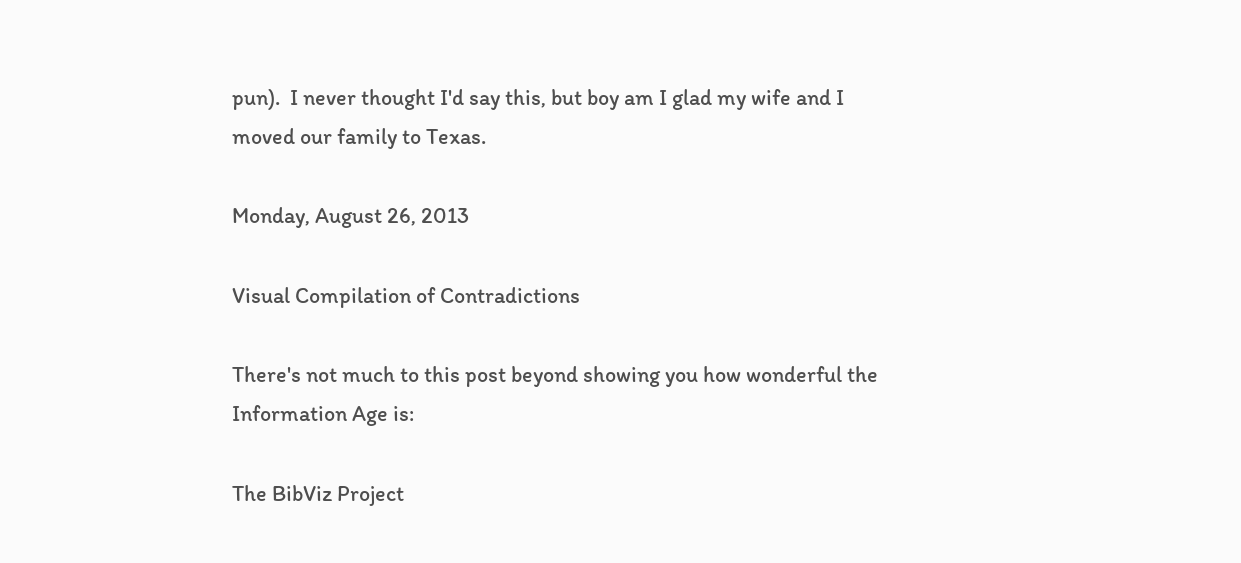pun).  I never thought I'd say this, but boy am I glad my wife and I moved our family to Texas.

Monday, August 26, 2013

Visual Compilation of Contradictions

There's not much to this post beyond showing you how wonderful the Information Age is:

The BibViz Project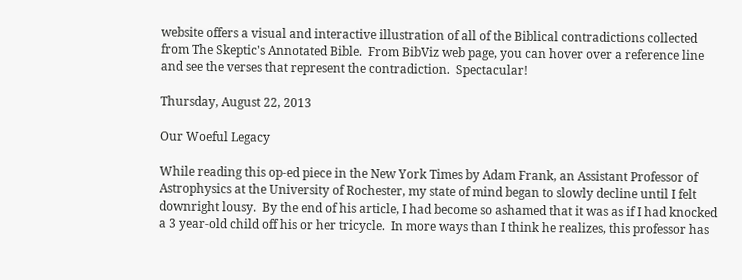website offers a visual and interactive illustration of all of the Biblical contradictions collected from The Skeptic's Annotated Bible.  From BibViz web page, you can hover over a reference line and see the verses that represent the contradiction.  Spectacular!

Thursday, August 22, 2013

Our Woeful Legacy

While reading this op-ed piece in the New York Times by Adam Frank, an Assistant Professor of Astrophysics at the University of Rochester, my state of mind began to slowly decline until I felt downright lousy.  By the end of his article, I had become so ashamed that it was as if I had knocked a 3 year-old child off his or her tricycle.  In more ways than I think he realizes, this professor has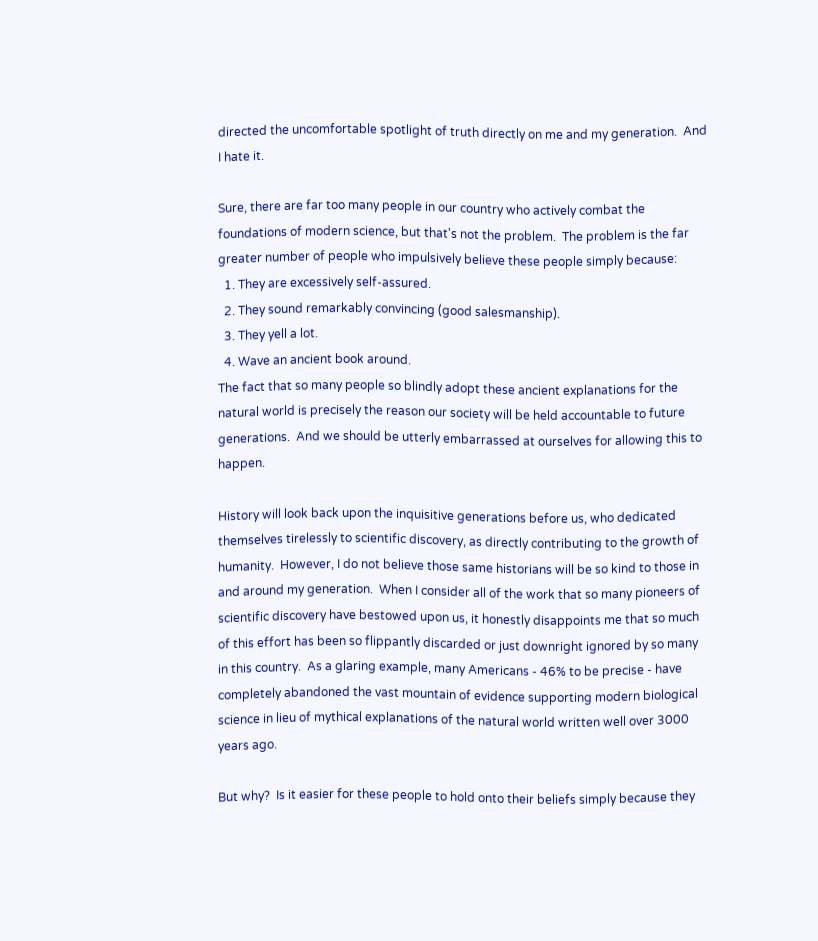directed the uncomfortable spotlight of truth directly on me and my generation.  And I hate it.

Sure, there are far too many people in our country who actively combat the foundations of modern science, but that's not the problem.  The problem is the far greater number of people who impulsively believe these people simply because:
  1. They are excessively self-assured.
  2. They sound remarkably convincing (good salesmanship).
  3. They yell a lot.
  4. Wave an ancient book around.
The fact that so many people so blindly adopt these ancient explanations for the natural world is precisely the reason our society will be held accountable to future generations.  And we should be utterly embarrassed at ourselves for allowing this to happen.

History will look back upon the inquisitive generations before us, who dedicated themselves tirelessly to scientific discovery, as directly contributing to the growth of humanity.  However, I do not believe those same historians will be so kind to those in and around my generation.  When I consider all of the work that so many pioneers of scientific discovery have bestowed upon us, it honestly disappoints me that so much of this effort has been so flippantly discarded or just downright ignored by so many in this country.  As a glaring example, many Americans - 46% to be precise - have completely abandoned the vast mountain of evidence supporting modern biological science in lieu of mythical explanations of the natural world written well over 3000 years ago.

But why?  Is it easier for these people to hold onto their beliefs simply because they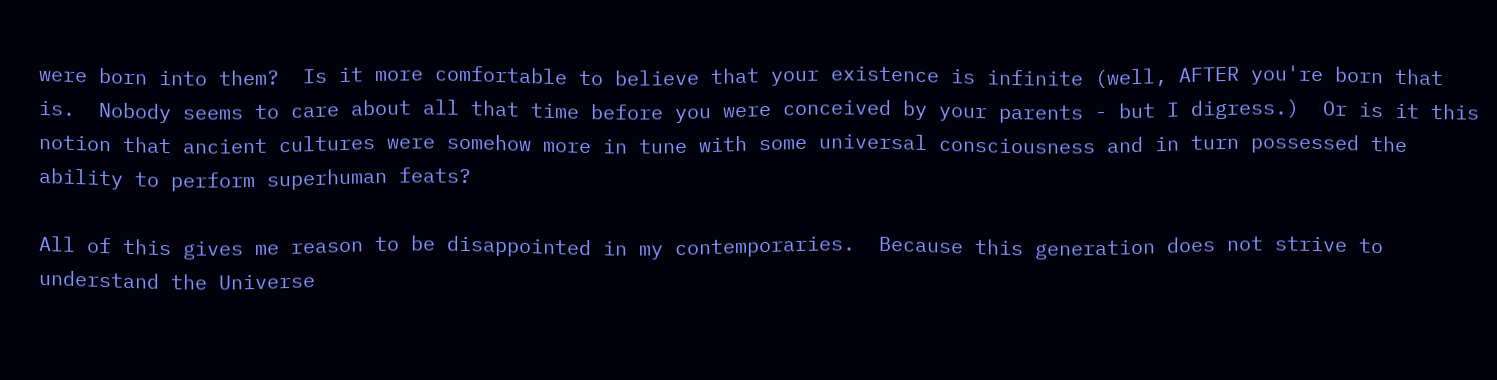were born into them?  Is it more comfortable to believe that your existence is infinite (well, AFTER you're born that is.  Nobody seems to care about all that time before you were conceived by your parents - but I digress.)  Or is it this notion that ancient cultures were somehow more in tune with some universal consciousness and in turn possessed the ability to perform superhuman feats?

All of this gives me reason to be disappointed in my contemporaries.  Because this generation does not strive to understand the Universe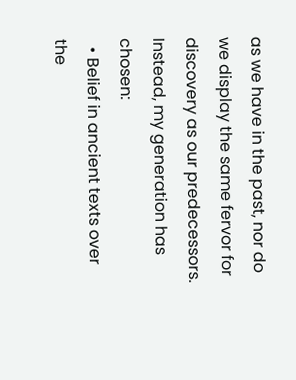as we have in the past, nor do we display the same fervor for discovery as our predecessors.  Instead, my generation has chosen:
  • Belief in ancient texts over the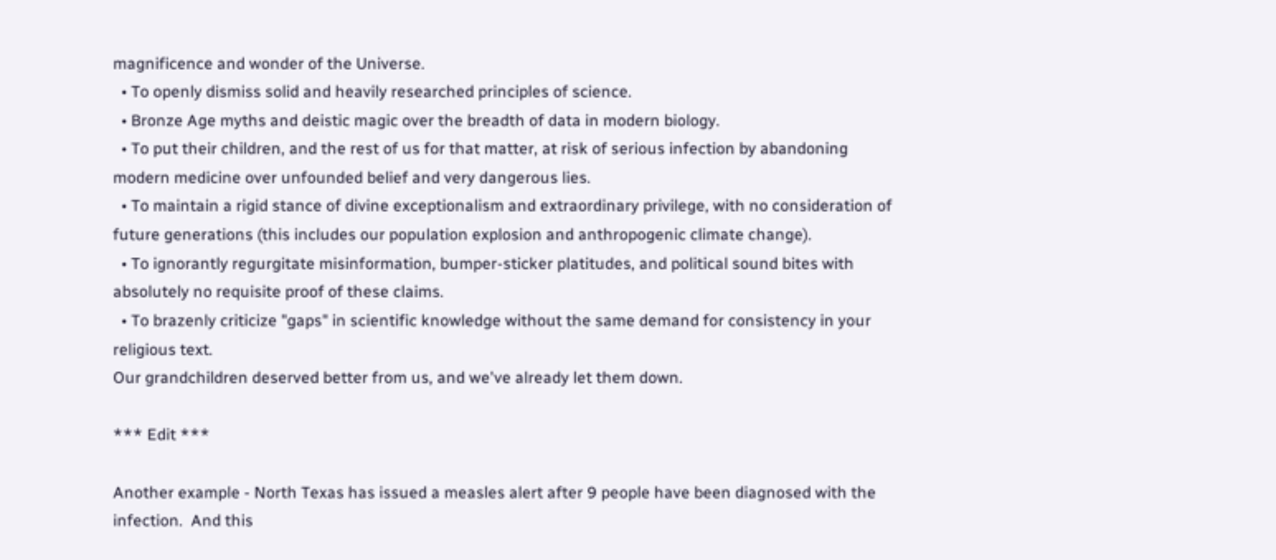magnificence and wonder of the Universe.
  • To openly dismiss solid and heavily researched principles of science.
  • Bronze Age myths and deistic magic over the breadth of data in modern biology.
  • To put their children, and the rest of us for that matter, at risk of serious infection by abandoning modern medicine over unfounded belief and very dangerous lies.
  • To maintain a rigid stance of divine exceptionalism and extraordinary privilege, with no consideration of future generations (this includes our population explosion and anthropogenic climate change).
  • To ignorantly regurgitate misinformation, bumper-sticker platitudes, and political sound bites with absolutely no requisite proof of these claims.
  • To brazenly criticize "gaps" in scientific knowledge without the same demand for consistency in your religious text.
Our grandchildren deserved better from us, and we've already let them down.

*** Edit ***

Another example - North Texas has issued a measles alert after 9 people have been diagnosed with the infection.  And this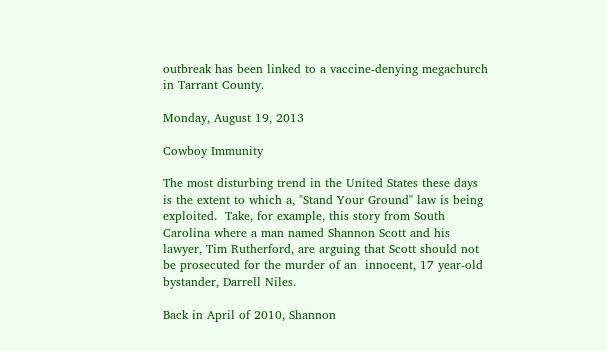outbreak has been linked to a vaccine-denying megachurch in Tarrant County.

Monday, August 19, 2013

Cowboy Immunity

The most disturbing trend in the United States these days is the extent to which a, "Stand Your Ground" law is being exploited.  Take, for example, this story from South Carolina where a man named Shannon Scott and his lawyer, Tim Rutherford, are arguing that Scott should not be prosecuted for the murder of an  innocent, 17 year-old bystander, Darrell Niles.

Back in April of 2010, Shannon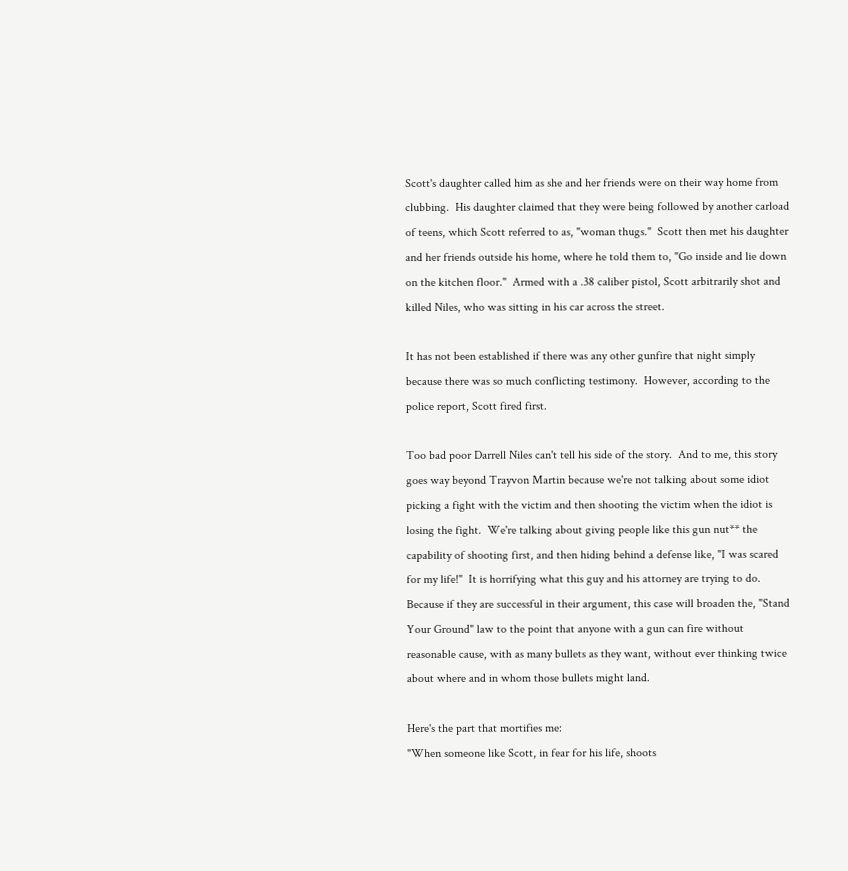Scott's daughter called him as she and her friends were on their way home from clubbing.  His daughter claimed that they were being followed by another carload of teens, which Scott referred to as, "woman thugs."  Scott then met his daughter and her friends outside his home, where he told them to, "Go inside and lie down on the kitchen floor."  Armed with a .38 caliber pistol, Scott arbitrarily shot and killed Niles, who was sitting in his car across the street.

It has not been established if there was any other gunfire that night simply because there was so much conflicting testimony.  However, according to the police report, Scott fired first.

Too bad poor Darrell Niles can't tell his side of the story.  And to me, this story goes way beyond Trayvon Martin because we're not talking about some idiot picking a fight with the victim and then shooting the victim when the idiot is losing the fight.  We're talking about giving people like this gun nut** the capability of shooting first, and then hiding behind a defense like, "I was scared for my life!"  It is horrifying what this guy and his attorney are trying to do.  Because if they are successful in their argument, this case will broaden the, "Stand Your Ground" law to the point that anyone with a gun can fire without reasonable cause, with as many bullets as they want, without ever thinking twice about where and in whom those bullets might land.

Here's the part that mortifies me:
"When someone like Scott, in fear for his life, shoots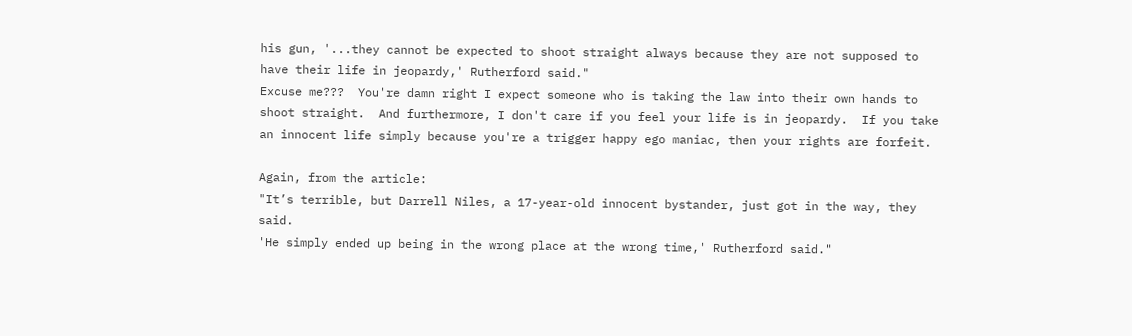his gun, '...they cannot be expected to shoot straight always because they are not supposed to have their life in jeopardy,' Rutherford said."
Excuse me???  You're damn right I expect someone who is taking the law into their own hands to shoot straight.  And furthermore, I don't care if you feel your life is in jeopardy.  If you take an innocent life simply because you're a trigger happy ego maniac, then your rights are forfeit.

Again, from the article:
"It’s terrible, but Darrell Niles, a 17-year-old innocent bystander, just got in the way, they said.
'He simply ended up being in the wrong place at the wrong time,' Rutherford said."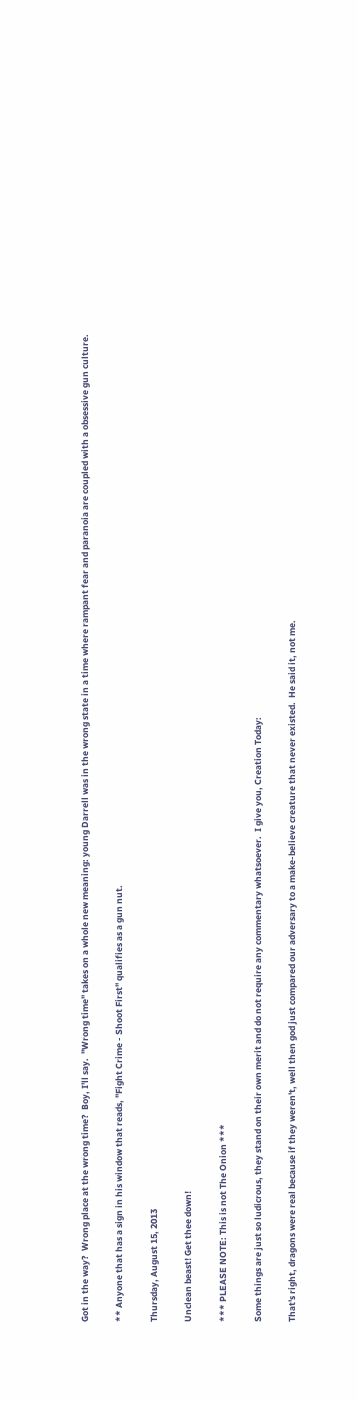Got in the way?  Wrong place at the wrong time?  Boy, I'll say.  "Wrong time" takes on a whole new meaning: young Darrell was in the wrong state in a time where rampant fear and paranoia are coupled with a obsessive gun culture.

** Anyone that has a sign in his window that reads, "Fight Crime - Shoot First" qualifies as a gun nut.

Thursday, August 15, 2013

Unclean beast! Get thee down!

*** PLEASE NOTE: This is not The Onion ***

Some things are just so ludicrous, they stand on their own merit and do not require any commentary whatsoever.  I give you, Creation Today:

That's right, dragons were real because if they weren't, well then god just compared our adversary to a make-believe creature that never existed.  He said it, not me.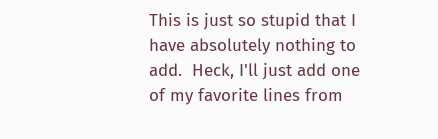This is just so stupid that I have absolutely nothing to add.  Heck, I'll just add one of my favorite lines from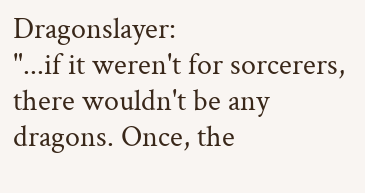Dragonslayer:
"...if it weren't for sorcerers, there wouldn't be any dragons. Once, the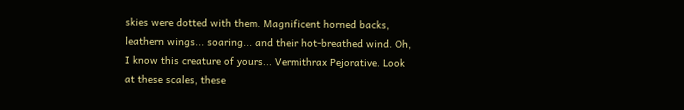skies were dotted with them. Magnificent horned backs, leathern wings... soaring... and their hot-breathed wind. Oh, I know this creature of yours... Vermithrax Pejorative. Look at these scales, these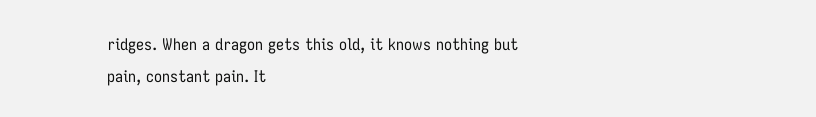ridges. When a dragon gets this old, it knows nothing but pain, constant pain. It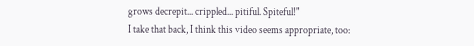grows decrepit... crippled... pitiful. Spiteful!"
I take that back, I think this video seems appropriate, too: